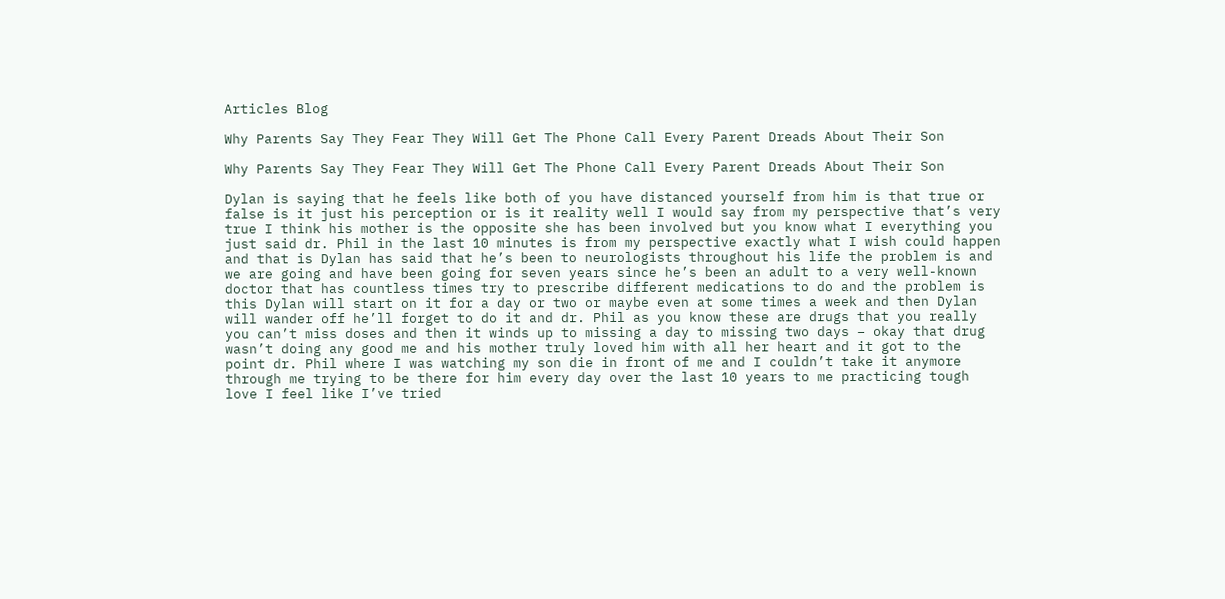Articles Blog

Why Parents Say They Fear They Will Get The Phone Call Every Parent Dreads About Their Son

Why Parents Say They Fear They Will Get The Phone Call Every Parent Dreads About Their Son

Dylan is saying that he feels like both of you have distanced yourself from him is that true or false is it just his perception or is it reality well I would say from my perspective that’s very true I think his mother is the opposite she has been involved but you know what I everything you just said dr. Phil in the last 10 minutes is from my perspective exactly what I wish could happen and that is Dylan has said that he’s been to neurologists throughout his life the problem is and we are going and have been going for seven years since he’s been an adult to a very well-known doctor that has countless times try to prescribe different medications to do and the problem is this Dylan will start on it for a day or two or maybe even at some times a week and then Dylan will wander off he’ll forget to do it and dr. Phil as you know these are drugs that you really you can’t miss doses and then it winds up to missing a day to missing two days – okay that drug wasn’t doing any good me and his mother truly loved him with all her heart and it got to the point dr. Phil where I was watching my son die in front of me and I couldn’t take it anymore through me trying to be there for him every day over the last 10 years to me practicing tough love I feel like I’ve tried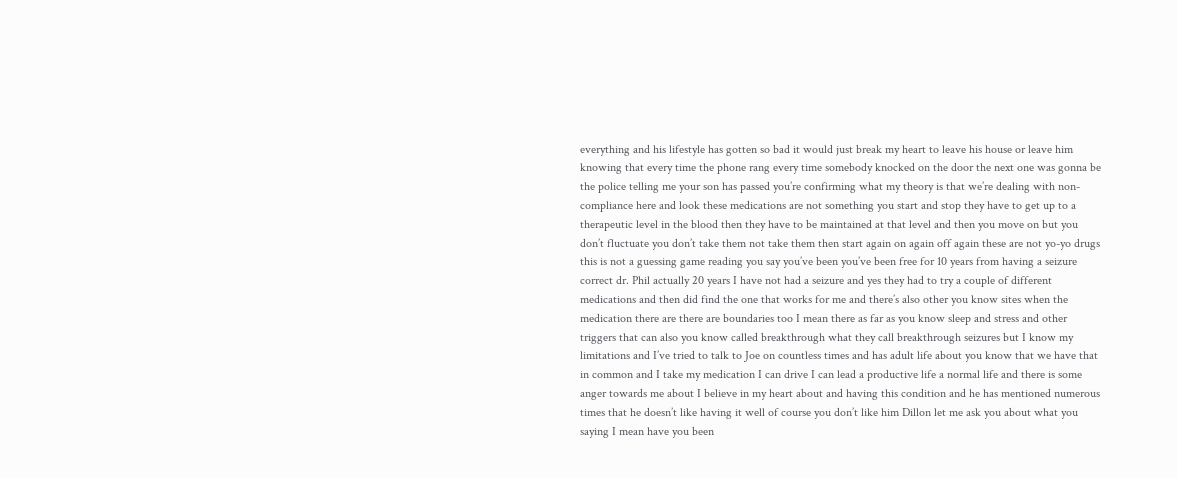everything and his lifestyle has gotten so bad it would just break my heart to leave his house or leave him knowing that every time the phone rang every time somebody knocked on the door the next one was gonna be the police telling me your son has passed you’re confirming what my theory is that we’re dealing with non-compliance here and look these medications are not something you start and stop they have to get up to a therapeutic level in the blood then they have to be maintained at that level and then you move on but you don’t fluctuate you don’t take them not take them then start again on again off again these are not yo-yo drugs this is not a guessing game reading you say you’ve been you’ve been free for 10 years from having a seizure correct dr. Phil actually 20 years I have not had a seizure and yes they had to try a couple of different medications and then did find the one that works for me and there’s also other you know sites when the medication there are there are boundaries too I mean there as far as you know sleep and stress and other triggers that can also you know called breakthrough what they call breakthrough seizures but I know my limitations and I’ve tried to talk to Joe on countless times and has adult life about you know that we have that in common and I take my medication I can drive I can lead a productive life a normal life and there is some anger towards me about I believe in my heart about and having this condition and he has mentioned numerous times that he doesn’t like having it well of course you don’t like him Dillon let me ask you about what you saying I mean have you been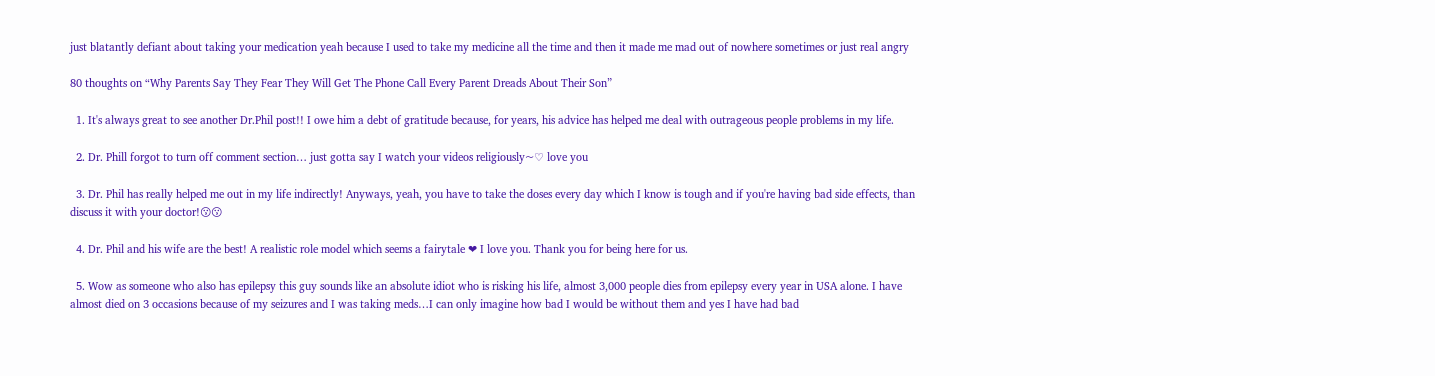just blatantly defiant about taking your medication yeah because I used to take my medicine all the time and then it made me mad out of nowhere sometimes or just real angry

80 thoughts on “Why Parents Say They Fear They Will Get The Phone Call Every Parent Dreads About Their Son”

  1. It's always great to see another Dr.Phil post!! I owe him a debt of gratitude because, for years, his advice has helped me deal with outrageous people problems in my life.

  2. Dr. Phill forgot to turn off comment section… just gotta say I watch your videos religiously~♡ love you

  3. Dr. Phil has really helped me out in my life indirectly! Anyways, yeah, you have to take the doses every day which I know is tough and if you're having bad side effects, than discuss it with your doctor!😗😗

  4. Dr. Phil and his wife are the best! A realistic role model which seems a fairytale ❤ I love you. Thank you for being here for us.

  5. Wow as someone who also has epilepsy this guy sounds like an absolute idiot who is risking his life, almost 3,000 people dies from epilepsy every year in USA alone. I have almost died on 3 occasions because of my seizures and I was taking meds…I can only imagine how bad I would be without them and yes I have had bad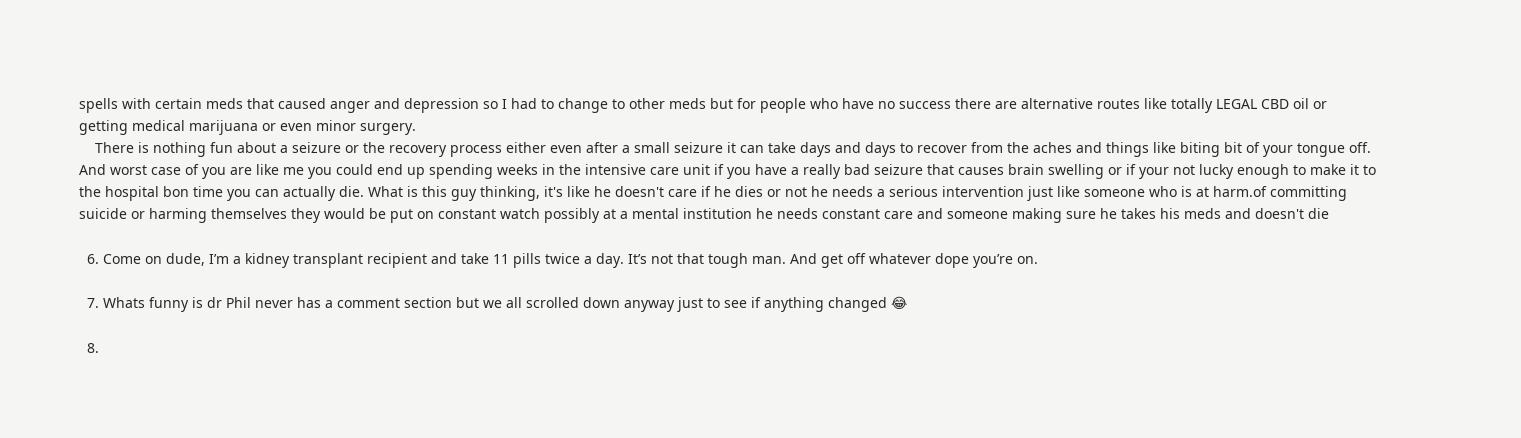spells with certain meds that caused anger and depression so I had to change to other meds but for people who have no success there are alternative routes like totally LEGAL CBD oil or getting medical marijuana or even minor surgery.
    There is nothing fun about a seizure or the recovery process either even after a small seizure it can take days and days to recover from the aches and things like biting bit of your tongue off. And worst case of you are like me you could end up spending weeks in the intensive care unit if you have a really bad seizure that causes brain swelling or if your not lucky enough to make it to the hospital bon time you can actually die. What is this guy thinking, it's like he doesn't care if he dies or not he needs a serious intervention just like someone who is at harm.of committing suicide or harming themselves they would be put on constant watch possibly at a mental institution he needs constant care and someone making sure he takes his meds and doesn't die

  6. Come on dude, I’m a kidney transplant recipient and take 11 pills twice a day. It’s not that tough man. And get off whatever dope you’re on.

  7. Whats funny is dr Phil never has a comment section but we all scrolled down anyway just to see if anything changed 😂

  8.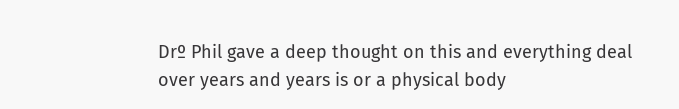Drº Phil gave a deep thought on this and everything deal over years and years is or a physical body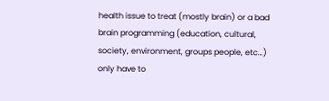health issue to treat (mostly brain) or a bad brain programming (education, cultural, society, environment, groups people, etc…) only have to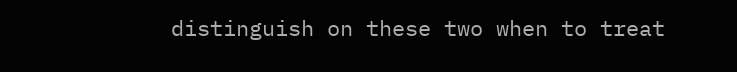distinguish on these two when to treat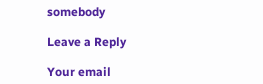somebody

Leave a Reply

Your email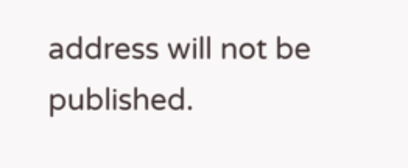address will not be published.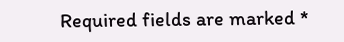Required fields are marked *